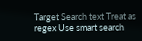Target Search text Treat as regex Use smart search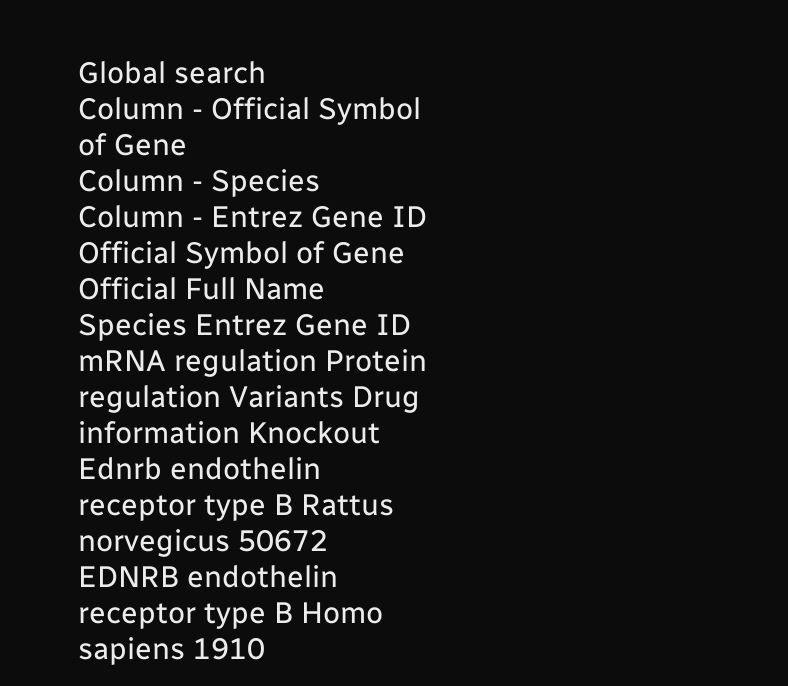Global search
Column - Official Symbol of Gene
Column - Species
Column - Entrez Gene ID
Official Symbol of Gene Official Full Name Species Entrez Gene ID mRNA regulation Protein regulation Variants Drug information Knockout
Ednrb endothelin receptor type B Rattus norvegicus 50672
EDNRB endothelin receptor type B Homo sapiens 1910